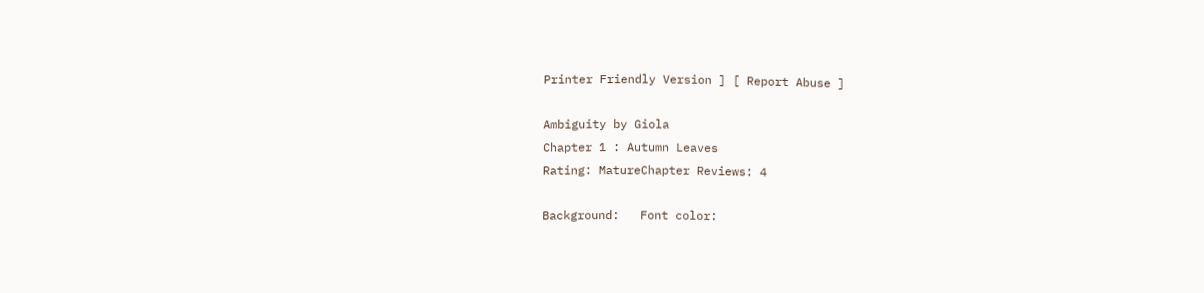Printer Friendly Version ] [ Report Abuse ]

Ambiguity by Giola
Chapter 1 : Autumn Leaves
Rating: MatureChapter Reviews: 4

Background:   Font color: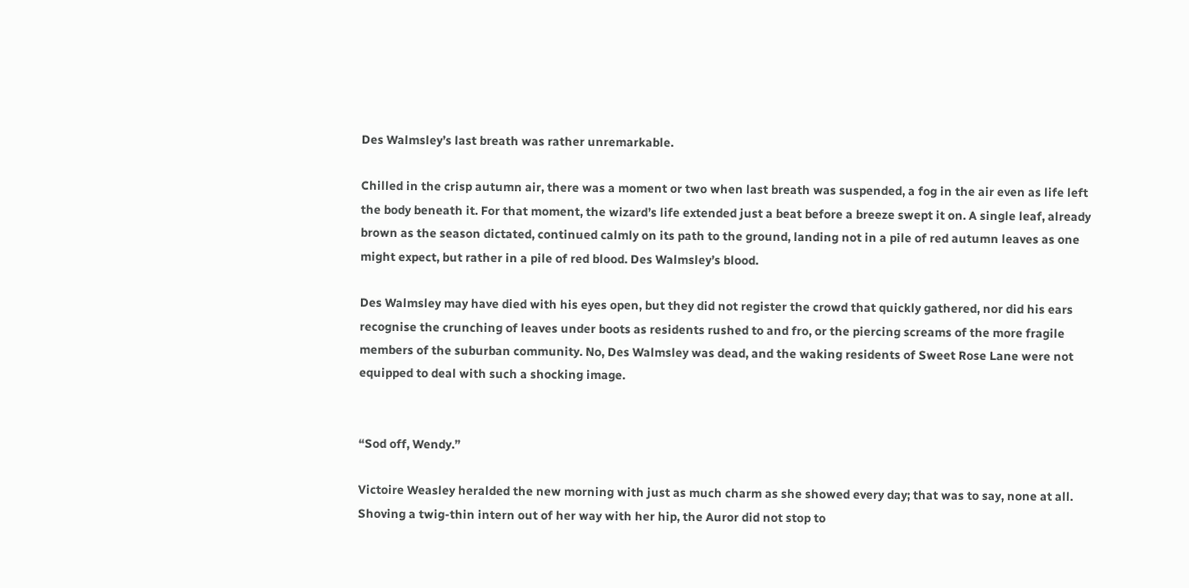Des Walmsley’s last breath was rather unremarkable.

Chilled in the crisp autumn air, there was a moment or two when last breath was suspended, a fog in the air even as life left the body beneath it. For that moment, the wizard’s life extended just a beat before a breeze swept it on. A single leaf, already brown as the season dictated, continued calmly on its path to the ground, landing not in a pile of red autumn leaves as one might expect, but rather in a pile of red blood. Des Walmsley’s blood.

Des Walmsley may have died with his eyes open, but they did not register the crowd that quickly gathered, nor did his ears recognise the crunching of leaves under boots as residents rushed to and fro, or the piercing screams of the more fragile members of the suburban community. No, Des Walmsley was dead, and the waking residents of Sweet Rose Lane were not equipped to deal with such a shocking image.


“Sod off, Wendy.”

Victoire Weasley heralded the new morning with just as much charm as she showed every day; that was to say, none at all. Shoving a twig-thin intern out of her way with her hip, the Auror did not stop to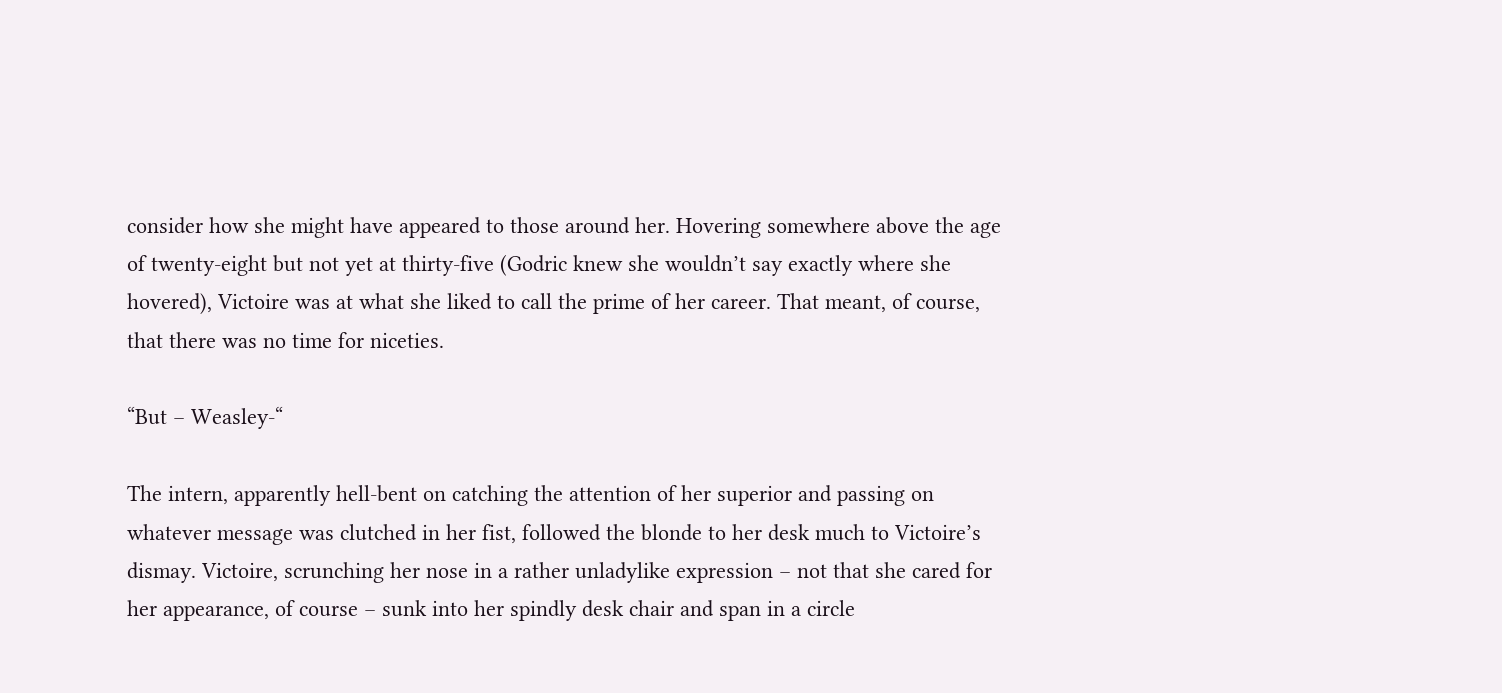consider how she might have appeared to those around her. Hovering somewhere above the age of twenty-eight but not yet at thirty-five (Godric knew she wouldn’t say exactly where she hovered), Victoire was at what she liked to call the prime of her career. That meant, of course, that there was no time for niceties.

“But – Weasley-“

The intern, apparently hell-bent on catching the attention of her superior and passing on whatever message was clutched in her fist, followed the blonde to her desk much to Victoire’s dismay. Victoire, scrunching her nose in a rather unladylike expression – not that she cared for her appearance, of course – sunk into her spindly desk chair and span in a circle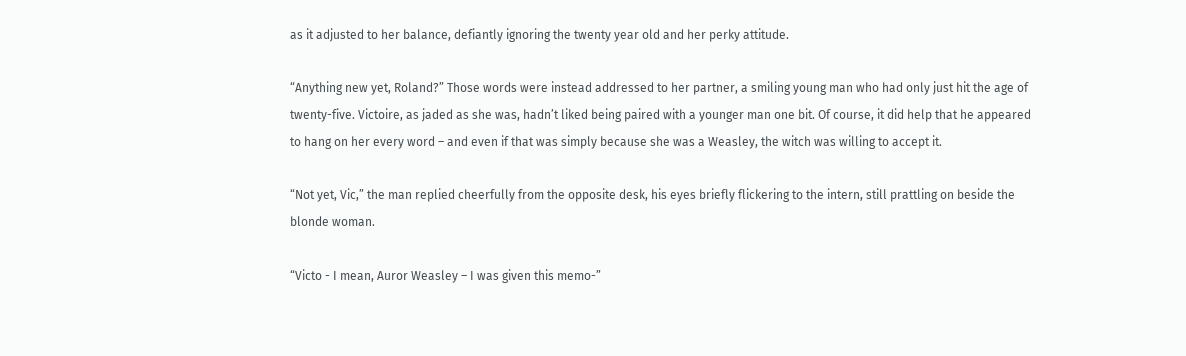as it adjusted to her balance, defiantly ignoring the twenty year old and her perky attitude.

“Anything new yet, Roland?” Those words were instead addressed to her partner, a smiling young man who had only just hit the age of twenty-five. Victoire, as jaded as she was, hadn’t liked being paired with a younger man one bit. Of course, it did help that he appeared to hang on her every word – and even if that was simply because she was a Weasley, the witch was willing to accept it.

“Not yet, Vic,” the man replied cheerfully from the opposite desk, his eyes briefly flickering to the intern, still prattling on beside the blonde woman.

“Victo - I mean, Auror Weasley – I was given this memo-”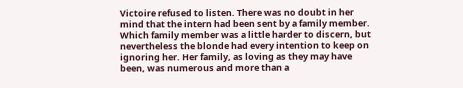Victoire refused to listen. There was no doubt in her mind that the intern had been sent by a family member. Which family member was a little harder to discern, but nevertheless the blonde had every intention to keep on ignoring her. Her family, as loving as they may have been, was numerous and more than a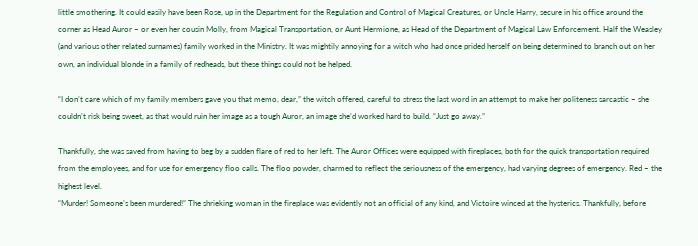little smothering. It could easily have been Rose, up in the Department for the Regulation and Control of Magical Creatures, or Uncle Harry, secure in his office around the corner as Head Auror – or even her cousin Molly, from Magical Transportation, or Aunt Hermione, as Head of the Department of Magical Law Enforcement. Half the Weasley (and various other related surnames) family worked in the Ministry. It was mightily annoying for a witch who had once prided herself on being determined to branch out on her own, an individual blonde in a family of redheads, but these things could not be helped.

“I don’t care which of my family members gave you that memo, dear,” the witch offered, careful to stress the last word in an attempt to make her politeness sarcastic – she couldn’t risk being sweet, as that would ruin her image as a tough Auror, an image she’d worked hard to build. “Just go away.”

Thankfully, she was saved from having to beg by a sudden flare of red to her left. The Auror Offices were equipped with fireplaces, both for the quick transportation required from the employees, and for use for emergency floo calls. The floo powder, charmed to reflect the seriousness of the emergency, had varying degrees of emergency. Red – the highest level.
“Murder! Someone’s been murdered!” The shrieking woman in the fireplace was evidently not an official of any kind, and Victoire winced at the hysterics. Thankfully, before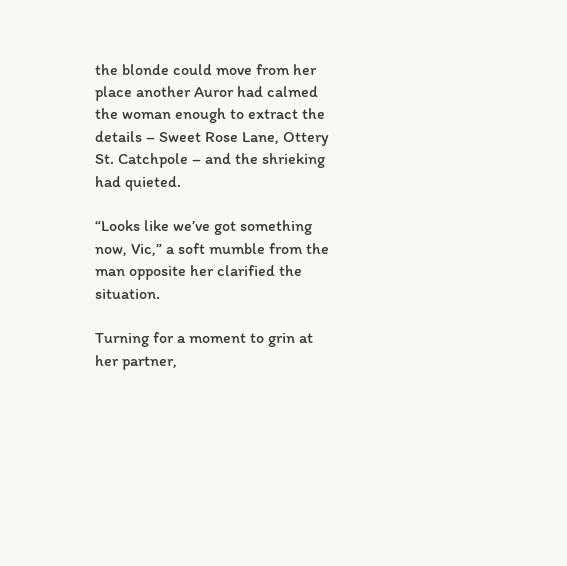the blonde could move from her place another Auror had calmed the woman enough to extract the details – Sweet Rose Lane, Ottery St. Catchpole – and the shrieking had quieted.

“Looks like we’ve got something now, Vic,” a soft mumble from the man opposite her clarified the situation.

Turning for a moment to grin at her partner,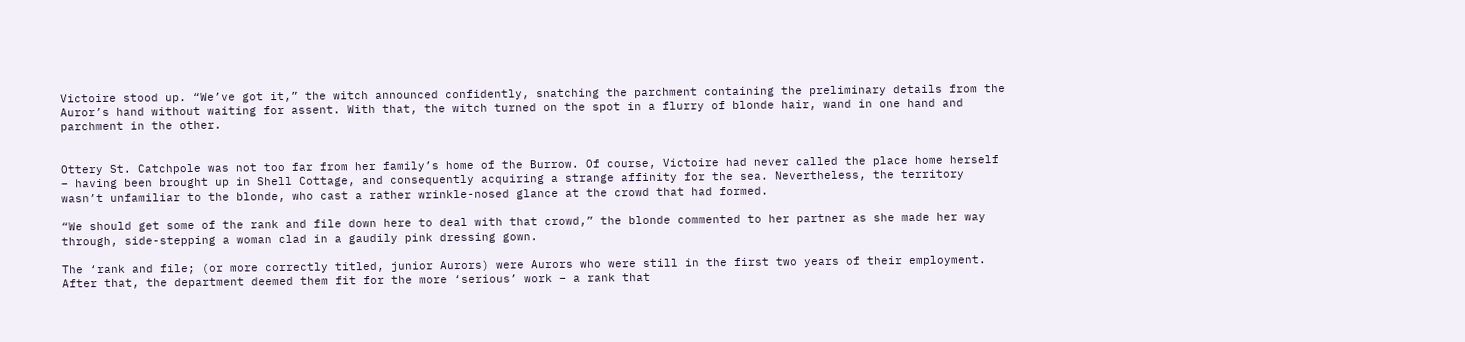Victoire stood up. “We’ve got it,” the witch announced confidently, snatching the parchment containing the preliminary details from the Auror’s hand without waiting for assent. With that, the witch turned on the spot in a flurry of blonde hair, wand in one hand and parchment in the other.


Ottery St. Catchpole was not too far from her family’s home of the Burrow. Of course, Victoire had never called the place home herself – having been brought up in Shell Cottage, and consequently acquiring a strange affinity for the sea. Nevertheless, the territory wasn’t unfamiliar to the blonde, who cast a rather wrinkle-nosed glance at the crowd that had formed.

“We should get some of the rank and file down here to deal with that crowd,” the blonde commented to her partner as she made her way through, side-stepping a woman clad in a gaudily pink dressing gown.

The ‘rank and file; (or more correctly titled, junior Aurors) were Aurors who were still in the first two years of their employment. After that, the department deemed them fit for the more ‘serious’ work – a rank that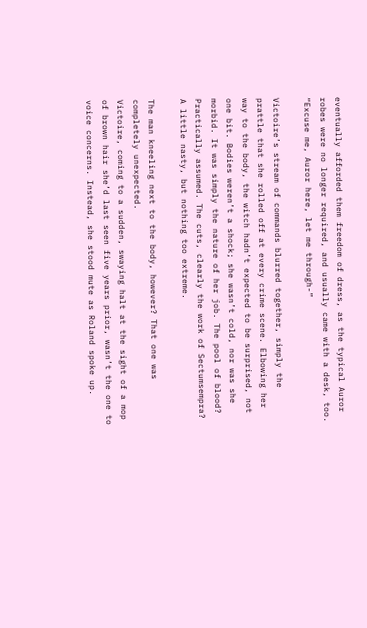eventually afforded them freedom of dress, as the typical Auror robes were no longer required, and usually came with a desk, too.
“Excuse me, Auror here, let me through-”

Victoire’s stream of commands blurred together, simply the prattle that she rolled off at every crime scene. Elbowing her way to the body, the witch hadn’t expected to be surprised, not one bit. Bodies weren’t a shock; she wasn’t cold, nor was she morbid. It was simply the nature of her job. The pool of blood? Practically assumed. The cuts, clearly the work of Sectumsempra? A little nasty, but nothing too extreme.

The man kneeling next to the body, however? That one was completely unexpected.
Victoire, coming to a sudden, swaying halt at the sight of a mop of brown hair she’d last seen five years prior, wasn’t the one to voice concerns. Instead, she stood mute as Roland spoke up.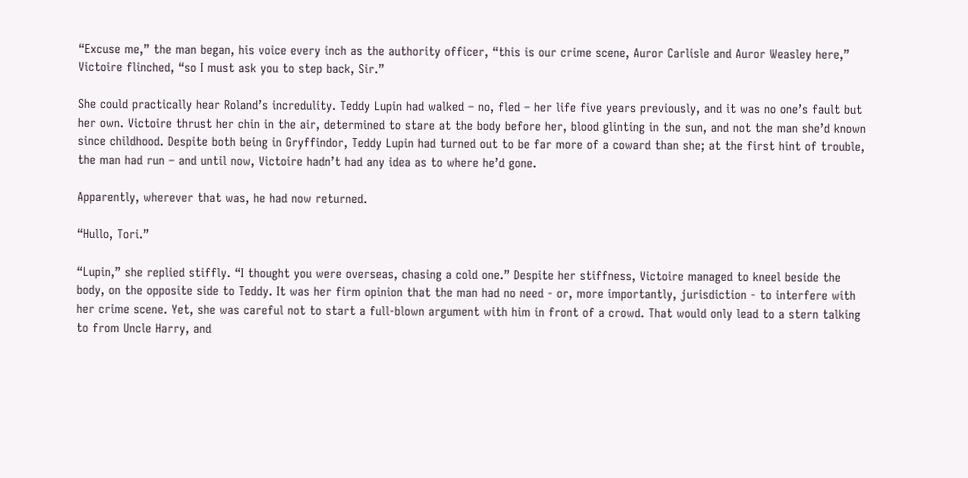“Excuse me,” the man began, his voice every inch as the authority officer, “this is our crime scene, Auror Carlisle and Auror Weasley here,” Victoire flinched, “so I must ask you to step back, Sir.”

She could practically hear Roland’s incredulity. Teddy Lupin had walked – no, fled – her life five years previously, and it was no one’s fault but her own. Victoire thrust her chin in the air, determined to stare at the body before her, blood glinting in the sun, and not the man she’d known since childhood. Despite both being in Gryffindor, Teddy Lupin had turned out to be far more of a coward than she; at the first hint of trouble, the man had run – and until now, Victoire hadn’t had any idea as to where he’d gone.

Apparently, wherever that was, he had now returned.

“Hullo, Tori.”

“Lupin,” she replied stiffly. “I thought you were overseas, chasing a cold one.” Despite her stiffness, Victoire managed to kneel beside the body, on the opposite side to Teddy. It was her firm opinion that the man had no need - or, more importantly, jurisdiction - to interfere with her crime scene. Yet, she was careful not to start a full-blown argument with him in front of a crowd. That would only lead to a stern talking to from Uncle Harry, and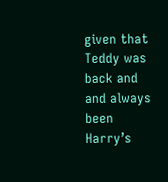given that Teddy was back and and always been Harry’s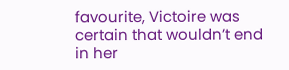favourite, Victoire was certain that wouldn’t end in her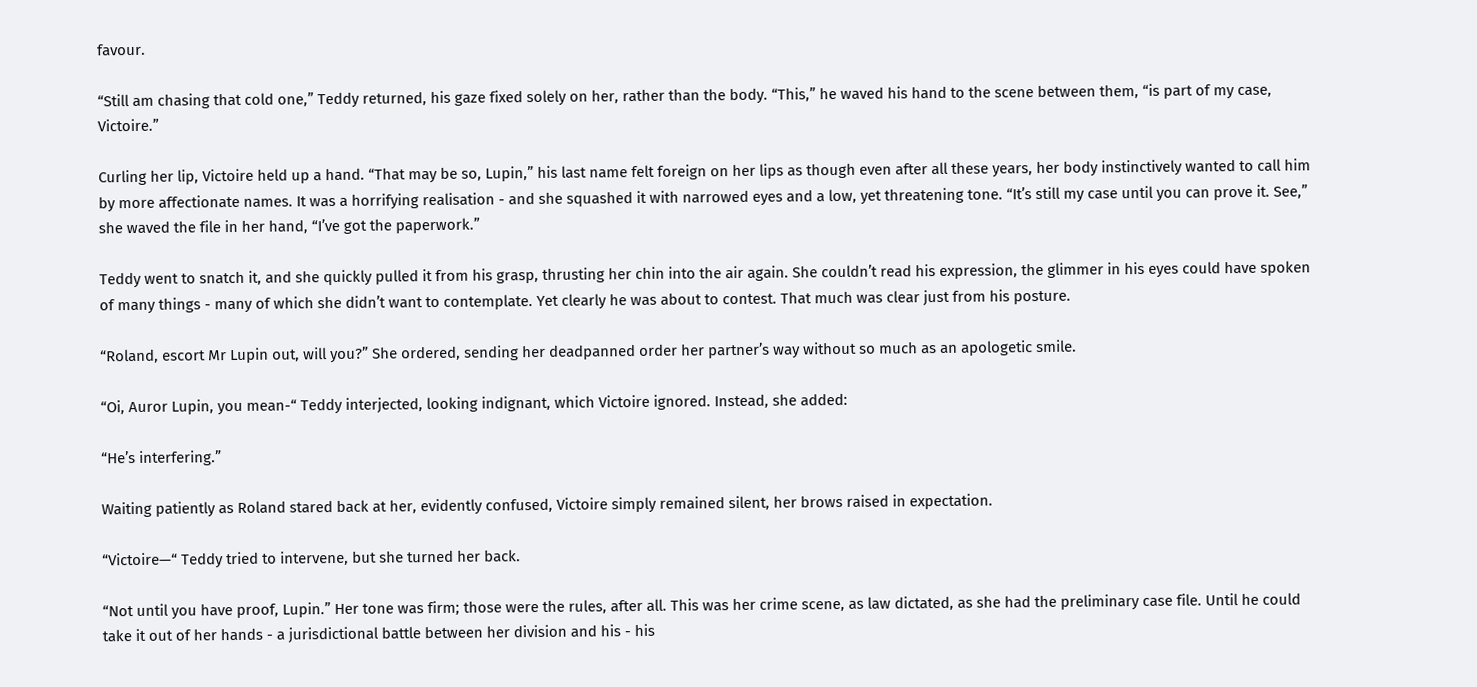favour.

“Still am chasing that cold one,” Teddy returned, his gaze fixed solely on her, rather than the body. “This,” he waved his hand to the scene between them, “is part of my case, Victoire.”

Curling her lip, Victoire held up a hand. “That may be so, Lupin,” his last name felt foreign on her lips as though even after all these years, her body instinctively wanted to call him by more affectionate names. It was a horrifying realisation - and she squashed it with narrowed eyes and a low, yet threatening tone. “It’s still my case until you can prove it. See,” she waved the file in her hand, “I’ve got the paperwork.”

Teddy went to snatch it, and she quickly pulled it from his grasp, thrusting her chin into the air again. She couldn’t read his expression, the glimmer in his eyes could have spoken of many things - many of which she didn’t want to contemplate. Yet clearly he was about to contest. That much was clear just from his posture.

“Roland, escort Mr Lupin out, will you?” She ordered, sending her deadpanned order her partner’s way without so much as an apologetic smile.

“Oi, Auror Lupin, you mean-“ Teddy interjected, looking indignant, which Victoire ignored. Instead, she added:

“He’s interfering.”

Waiting patiently as Roland stared back at her, evidently confused, Victoire simply remained silent, her brows raised in expectation.

“Victoire—“ Teddy tried to intervene, but she turned her back.

“Not until you have proof, Lupin.” Her tone was firm; those were the rules, after all. This was her crime scene, as law dictated, as she had the preliminary case file. Until he could take it out of her hands - a jurisdictional battle between her division and his - his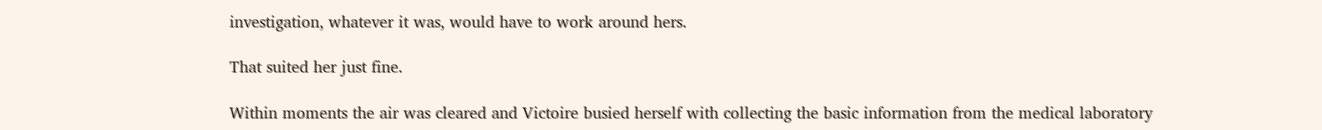investigation, whatever it was, would have to work around hers.

That suited her just fine.

Within moments the air was cleared and Victoire busied herself with collecting the basic information from the medical laboratory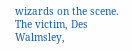wizards on the scene. The victim, Des Walmsley,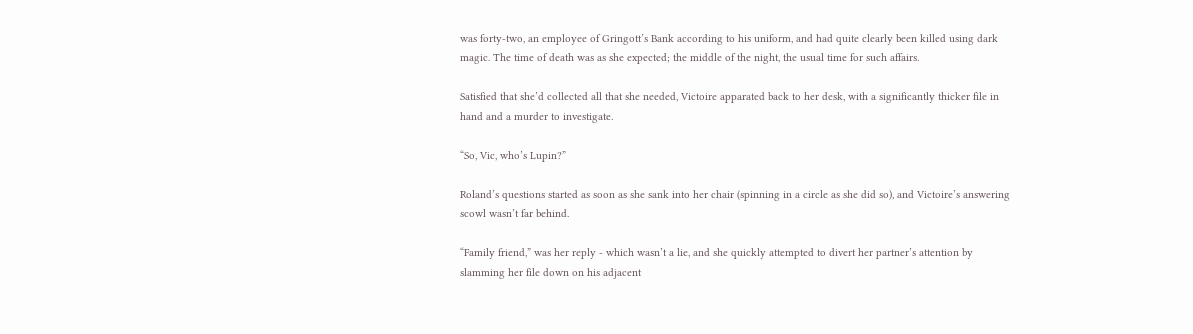was forty-two, an employee of Gringott’s Bank according to his uniform, and had quite clearly been killed using dark magic. The time of death was as she expected; the middle of the night, the usual time for such affairs.

Satisfied that she’d collected all that she needed, Victoire apparated back to her desk, with a significantly thicker file in hand and a murder to investigate.

“So, Vic, who’s Lupin?”

Roland’s questions started as soon as she sank into her chair (spinning in a circle as she did so), and Victoire’s answering scowl wasn’t far behind.

“Family friend,” was her reply - which wasn’t a lie, and she quickly attempted to divert her partner’s attention by slamming her file down on his adjacent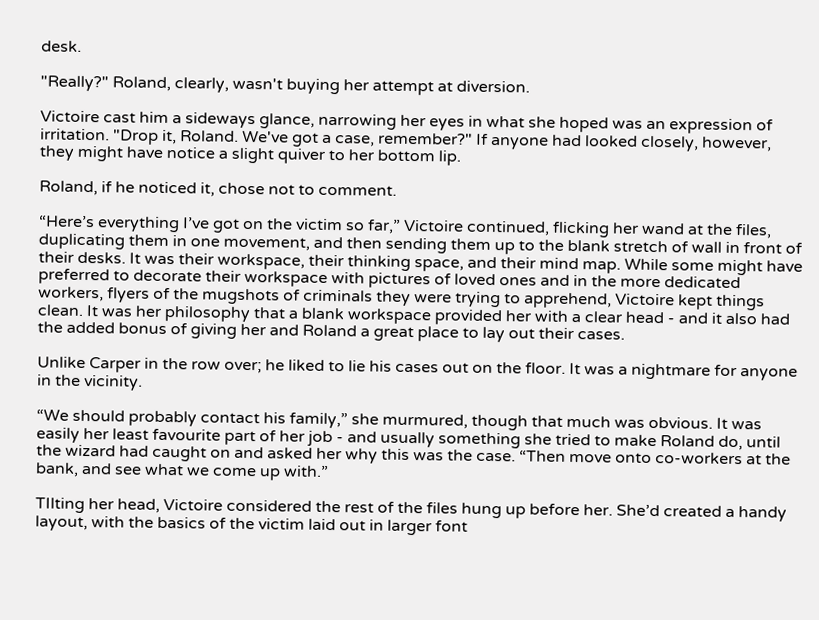desk.

"Really?" Roland, clearly, wasn't buying her attempt at diversion.

Victoire cast him a sideways glance, narrowing her eyes in what she hoped was an expression of irritation. "Drop it, Roland. We've got a case, remember?" If anyone had looked closely, however, they might have notice a slight quiver to her bottom lip.

Roland, if he noticed it, chose not to comment.

“Here’s everything I’ve got on the victim so far,” Victoire continued, flicking her wand at the files, duplicating them in one movement, and then sending them up to the blank stretch of wall in front of their desks. It was their workspace, their thinking space, and their mind map. While some might have preferred to decorate their workspace with pictures of loved ones and in the more dedicated workers, flyers of the mugshots of criminals they were trying to apprehend, Victoire kept things clean. It was her philosophy that a blank workspace provided her with a clear head - and it also had the added bonus of giving her and Roland a great place to lay out their cases.

Unlike Carper in the row over; he liked to lie his cases out on the floor. It was a nightmare for anyone in the vicinity.

“We should probably contact his family,” she murmured, though that much was obvious. It was easily her least favourite part of her job - and usually something she tried to make Roland do, until the wizard had caught on and asked her why this was the case. “Then move onto co-workers at the bank, and see what we come up with.”

TIlting her head, Victoire considered the rest of the files hung up before her. She’d created a handy layout, with the basics of the victim laid out in larger font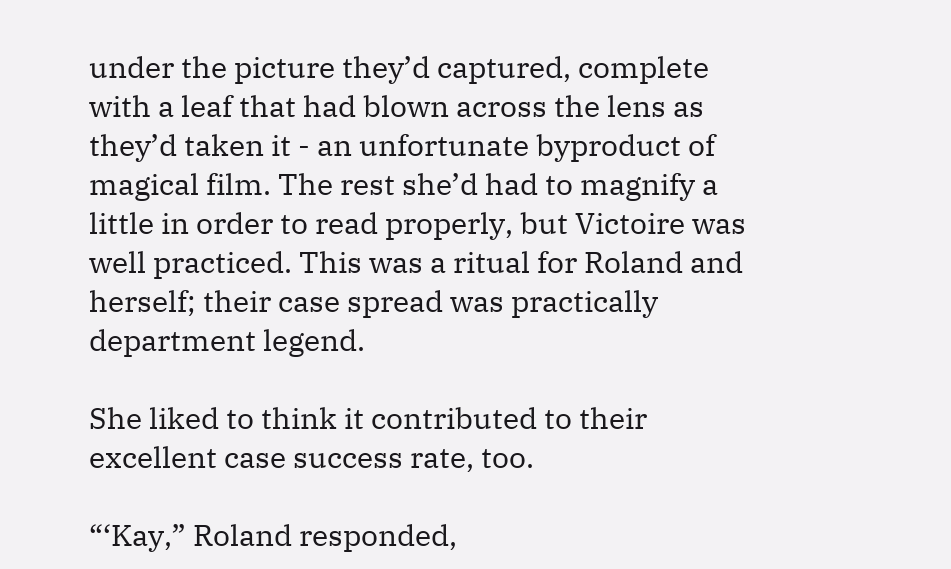under the picture they’d captured, complete with a leaf that had blown across the lens as they’d taken it - an unfortunate byproduct of magical film. The rest she’d had to magnify a little in order to read properly, but Victoire was well practiced. This was a ritual for Roland and herself; their case spread was practically department legend.

She liked to think it contributed to their excellent case success rate, too.

“‘Kay,” Roland responded,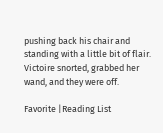pushing back his chair and standing with a little bit of flair. Victoire snorted, grabbed her wand, and they were off.

Favorite |Reading List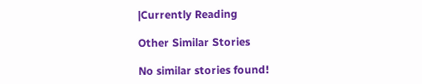|Currently Reading

Other Similar Stories

No similar stories found!